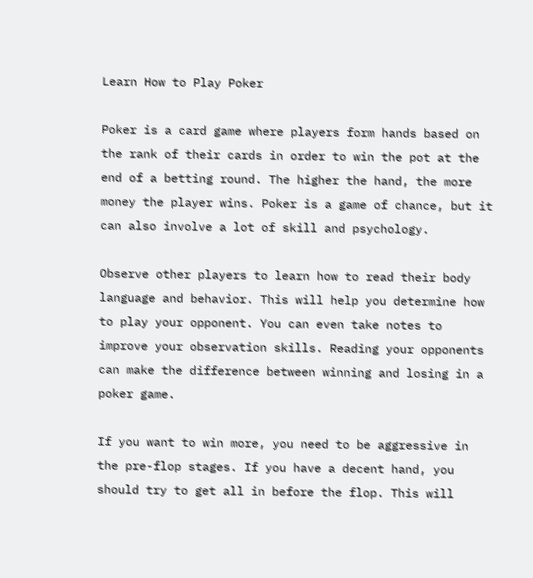Learn How to Play Poker

Poker is a card game where players form hands based on the rank of their cards in order to win the pot at the end of a betting round. The higher the hand, the more money the player wins. Poker is a game of chance, but it can also involve a lot of skill and psychology.

Observe other players to learn how to read their body language and behavior. This will help you determine how to play your opponent. You can even take notes to improve your observation skills. Reading your opponents can make the difference between winning and losing in a poker game.

If you want to win more, you need to be aggressive in the pre-flop stages. If you have a decent hand, you should try to get all in before the flop. This will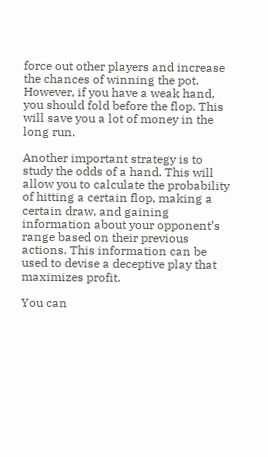force out other players and increase the chances of winning the pot. However, if you have a weak hand, you should fold before the flop. This will save you a lot of money in the long run.

Another important strategy is to study the odds of a hand. This will allow you to calculate the probability of hitting a certain flop, making a certain draw, and gaining information about your opponent’s range based on their previous actions. This information can be used to devise a deceptive play that maximizes profit.

You can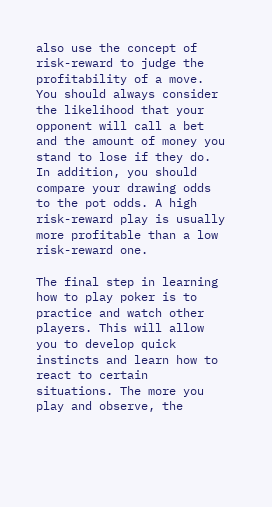also use the concept of risk-reward to judge the profitability of a move. You should always consider the likelihood that your opponent will call a bet and the amount of money you stand to lose if they do. In addition, you should compare your drawing odds to the pot odds. A high risk-reward play is usually more profitable than a low risk-reward one.

The final step in learning how to play poker is to practice and watch other players. This will allow you to develop quick instincts and learn how to react to certain situations. The more you play and observe, the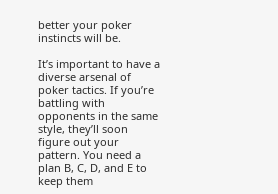better your poker instincts will be.

It’s important to have a diverse arsenal of poker tactics. If you’re battling with opponents in the same style, they’ll soon figure out your pattern. You need a plan B, C, D, and E to keep them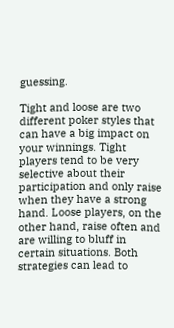guessing.

Tight and loose are two different poker styles that can have a big impact on your winnings. Tight players tend to be very selective about their participation and only raise when they have a strong hand. Loose players, on the other hand, raise often and are willing to bluff in certain situations. Both strategies can lead to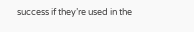success if they’re used in the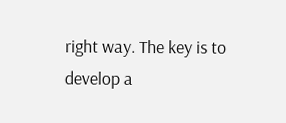right way. The key is to develop a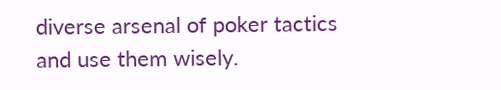diverse arsenal of poker tactics and use them wisely.